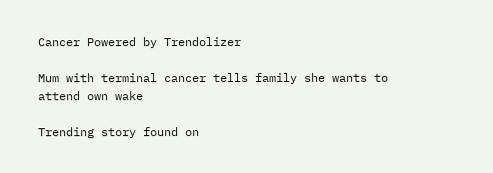Cancer Powered by Trendolizer

Mum with terminal cancer tells family she wants to attend own wake

Trending story found on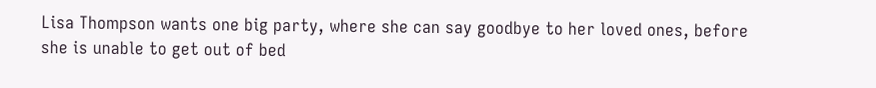Lisa Thompson wants one big party, where she can say goodbye to her loved ones, before she is unable to get out of bed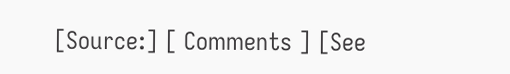[Source:] [ Comments ] [See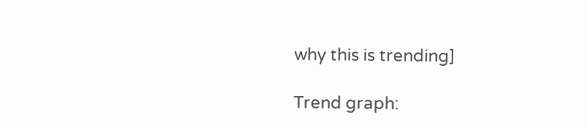why this is trending]

Trend graph: